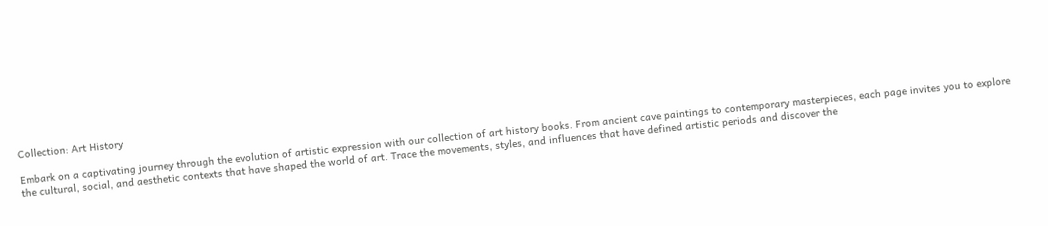Collection: Art History

Embark on a captivating journey through the evolution of artistic expression with our collection of art history books. From ancient cave paintings to contemporary masterpieces, each page invites you to explore the cultural, social, and aesthetic contexts that have shaped the world of art. Trace the movements, styles, and influences that have defined artistic periods and discover the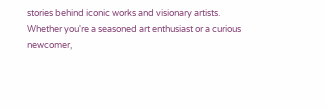stories behind iconic works and visionary artists. Whether you're a seasoned art enthusiast or a curious newcomer,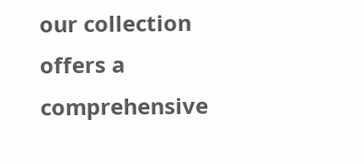our collection offers a comprehensive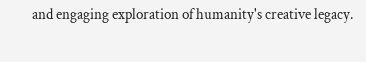and engaging exploration of humanity's creative legacy.